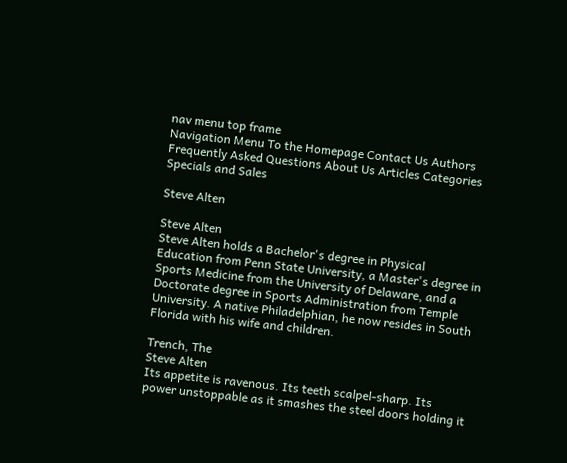nav menu top frame
Navigation Menu To the Homepage Contact Us Authors Frequently Asked Questions About Us Articles Categories Specials and Sales

Steve Alten

Steve Alten
Steve Alten holds a Bachelor's degree in Physical Education from Penn State University, a Master's degree in Sports Medicine from the University of Delaware, and a Doctorate degree in Sports Administration from Temple University. A native Philadelphian, he now resides in South Florida with his wife and children.

Trench, The
Steve Alten
Its appetite is ravenous. Its teeth scalpel-sharp. Its power unstoppable as it smashes the steel doors holding it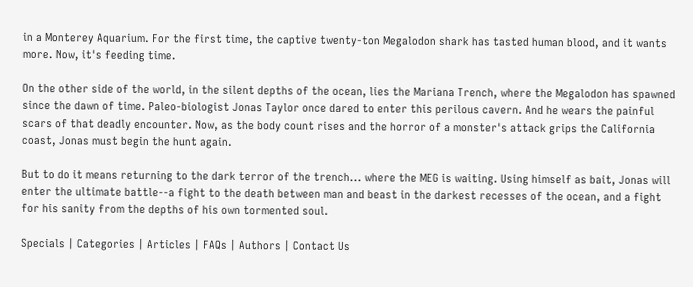in a Monterey Aquarium. For the first time, the captive twenty-ton Megalodon shark has tasted human blood, and it wants more. Now, it's feeding time.

On the other side of the world, in the silent depths of the ocean, lies the Mariana Trench, where the Megalodon has spawned since the dawn of time. Paleo-biologist Jonas Taylor once dared to enter this perilous cavern. And he wears the painful scars of that deadly encounter. Now, as the body count rises and the horror of a monster's attack grips the California coast, Jonas must begin the hunt again.

But to do it means returning to the dark terror of the trench... where the MEG is waiting. Using himself as bait, Jonas will enter the ultimate battle--a fight to the death between man and beast in the darkest recesses of the ocean, and a fight for his sanity from the depths of his own tormented soul.

Specials | Categories | Articles | FAQs | Authors | Contact Us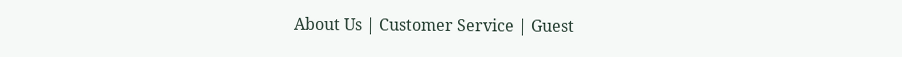About Us | Customer Service | Guest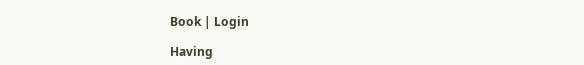Book | Login

Having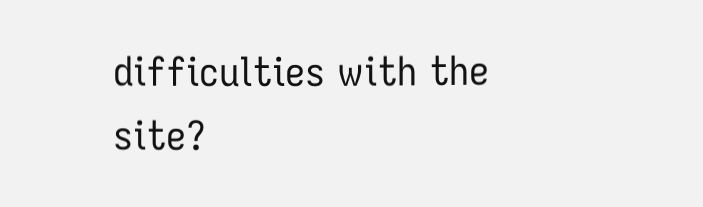difficulties with the site?